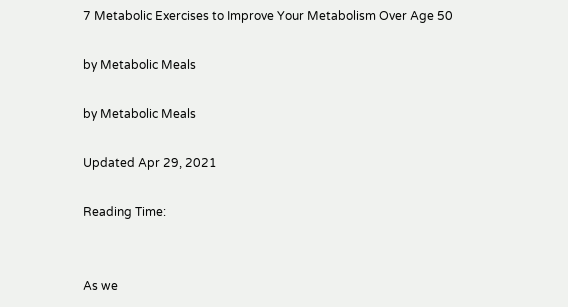7 Metabolic Exercises to Improve Your Metabolism Over Age 50

by Metabolic Meals

by Metabolic Meals

Updated Apr 29, 2021

Reading Time:


As we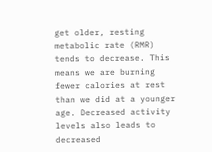get older, resting metabolic rate (RMR) tends to decrease. This means we are burning fewer calories at rest than we did at a younger age. Decreased activity levels also leads to decreased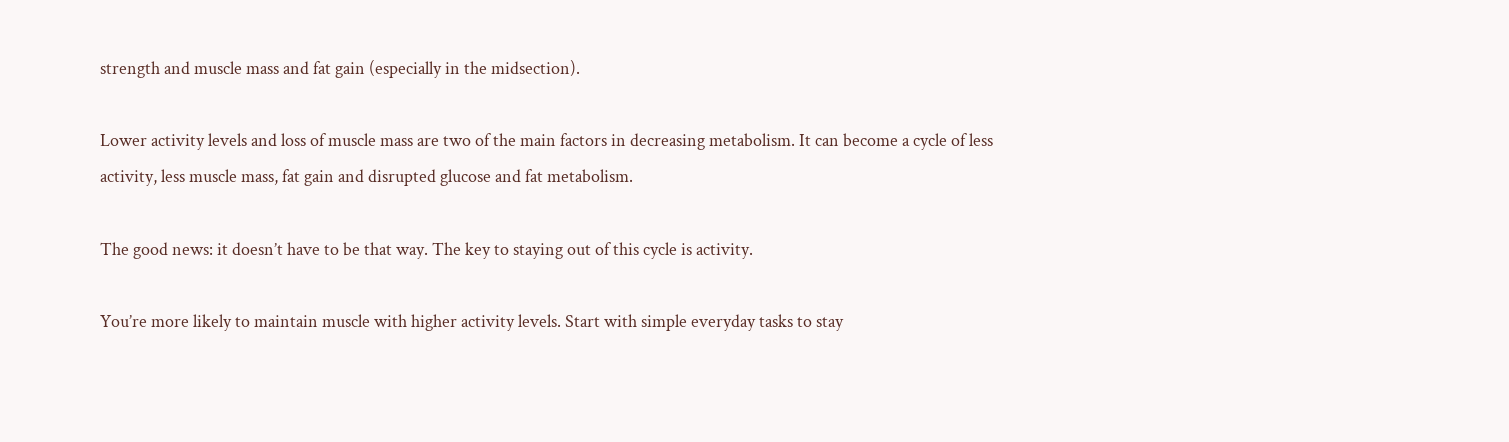strength and muscle mass and fat gain (especially in the midsection).

Lower activity levels and loss of muscle mass are two of the main factors in decreasing metabolism. It can become a cycle of less activity, less muscle mass, fat gain and disrupted glucose and fat metabolism.

The good news: it doesn’t have to be that way. The key to staying out of this cycle is activity.

You’re more likely to maintain muscle with higher activity levels. Start with simple everyday tasks to stay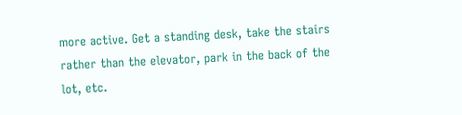more active. Get a standing desk, take the stairs rather than the elevator, park in the back of the lot, etc.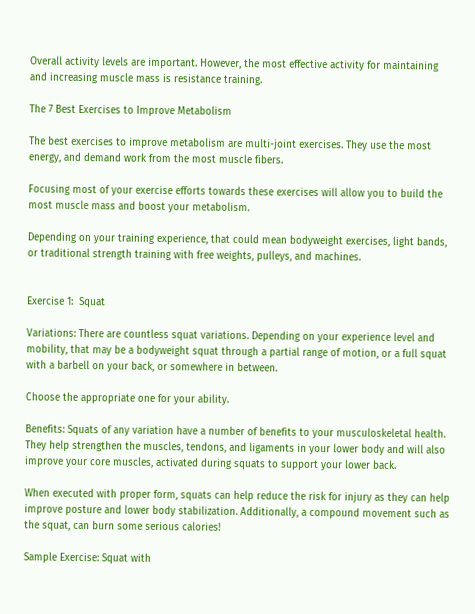Overall activity levels are important. However, the most effective activity for maintaining and increasing muscle mass is resistance training.

The 7 Best Exercises to Improve Metabolism

The best exercises to improve metabolism are multi-joint exercises. They use the most energy, and demand work from the most muscle fibers.

Focusing most of your exercise efforts towards these exercises will allow you to build the most muscle mass and boost your metabolism.

Depending on your training experience, that could mean bodyweight exercises, light bands, or traditional strength training with free weights, pulleys, and machines.


Exercise 1:  Squat

Variations: There are countless squat variations. Depending on your experience level and mobility, that may be a bodyweight squat through a partial range of motion, or a full squat with a barbell on your back, or somewhere in between.

Choose the appropriate one for your ability.

Benefits: Squats of any variation have a number of benefits to your musculoskeletal health. They help strengthen the muscles, tendons, and ligaments in your lower body and will also improve your core muscles, activated during squats to support your lower back.

When executed with proper form, squats can help reduce the risk for injury as they can help improve posture and lower body stabilization. Additionally, a compound movement such as the squat, can burn some serious calories!

Sample Exercise: Squat with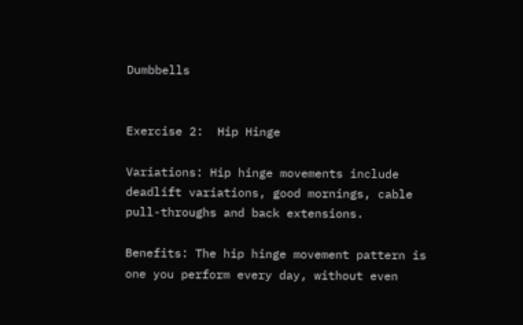Dumbbells


Exercise 2:  Hip Hinge

Variations: Hip hinge movements include deadlift variations, good mornings, cable pull-throughs and back extensions.

Benefits: The hip hinge movement pattern is one you perform every day, without even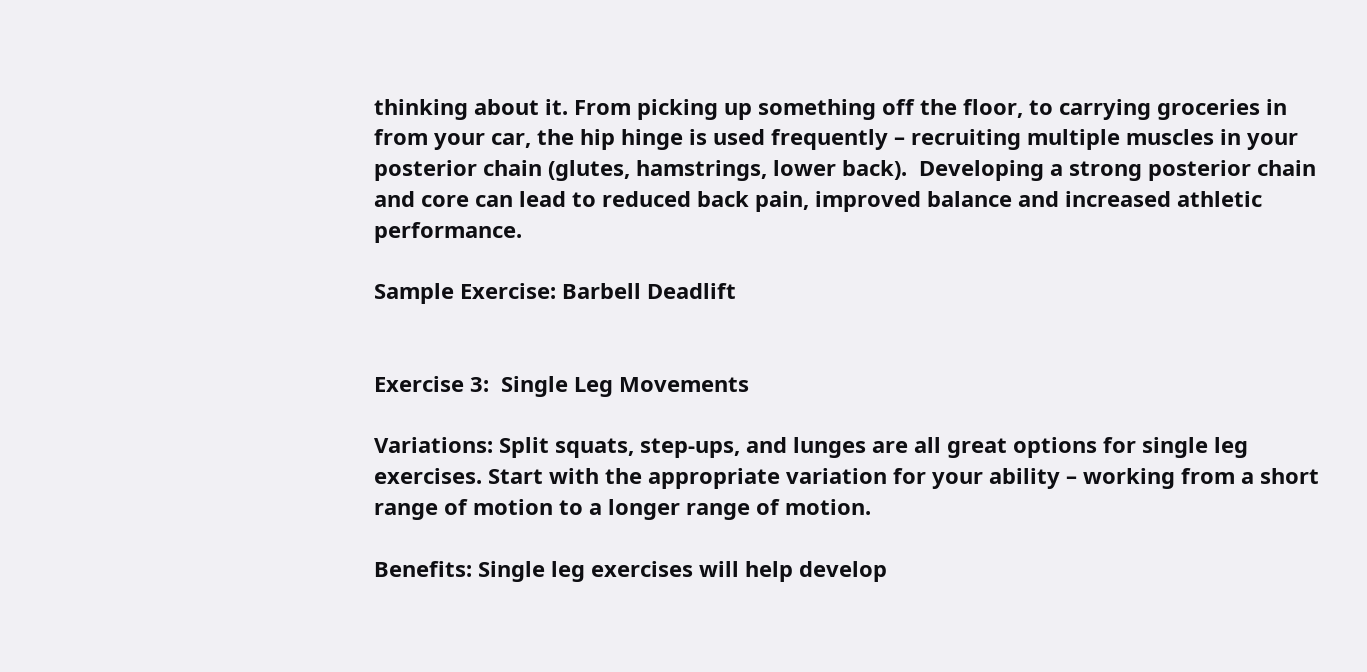thinking about it. From picking up something off the floor, to carrying groceries in from your car, the hip hinge is used frequently – recruiting multiple muscles in your posterior chain (glutes, hamstrings, lower back).  Developing a strong posterior chain and core can lead to reduced back pain, improved balance and increased athletic performance.

Sample Exercise: Barbell Deadlift


Exercise 3:  Single Leg Movements

Variations: Split squats, step-ups, and lunges are all great options for single leg exercises. Start with the appropriate variation for your ability – working from a short range of motion to a longer range of motion.

Benefits: Single leg exercises will help develop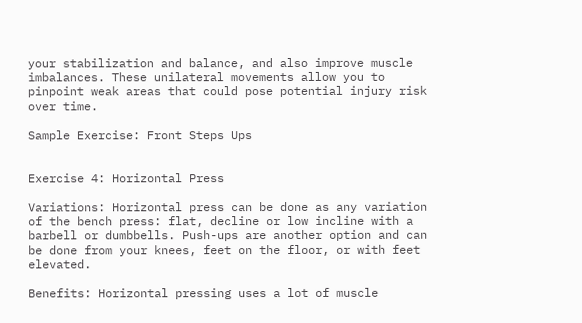your stabilization and balance, and also improve muscle imbalances. These unilateral movements allow you to pinpoint weak areas that could pose potential injury risk over time.

Sample Exercise: Front Steps Ups


Exercise 4: Horizontal Press

Variations: Horizontal press can be done as any variation of the bench press: flat, decline or low incline with a barbell or dumbbells. Push-ups are another option and can be done from your knees, feet on the floor, or with feet elevated.

Benefits: Horizontal pressing uses a lot of muscle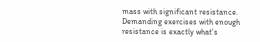mass with significant resistance. Demanding exercises with enough resistance is exactly what’s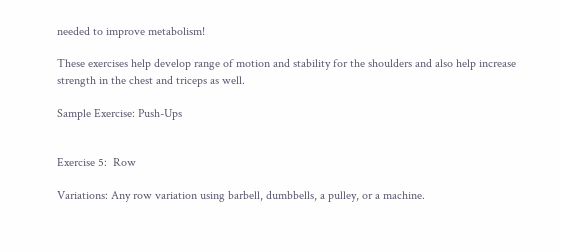needed to improve metabolism!

These exercises help develop range of motion and stability for the shoulders and also help increase strength in the chest and triceps as well.

Sample Exercise: Push-Ups


Exercise 5:  Row

Variations: Any row variation using barbell, dumbbells, a pulley, or a machine.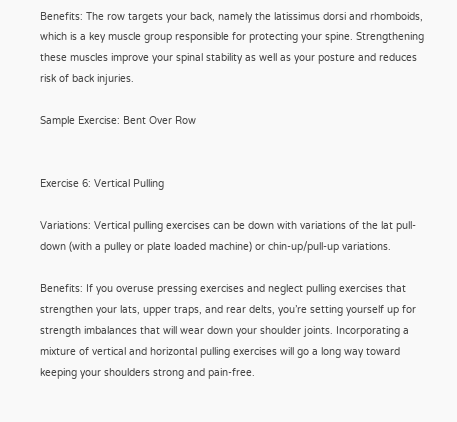Benefits: The row targets your back, namely the latissimus dorsi and rhomboids, which is a key muscle group responsible for protecting your spine. Strengthening these muscles improve your spinal stability as well as your posture and reduces risk of back injuries.

Sample Exercise: Bent Over Row


Exercise 6: Vertical Pulling

Variations: Vertical pulling exercises can be down with variations of the lat pull-down (with a pulley or plate loaded machine) or chin-up/pull-up variations.

Benefits: If you overuse pressing exercises and neglect pulling exercises that strengthen your lats, upper traps, and rear delts, you’re setting yourself up for strength imbalances that will wear down your shoulder joints. Incorporating a mixture of vertical and horizontal pulling exercises will go a long way toward keeping your shoulders strong and pain-free.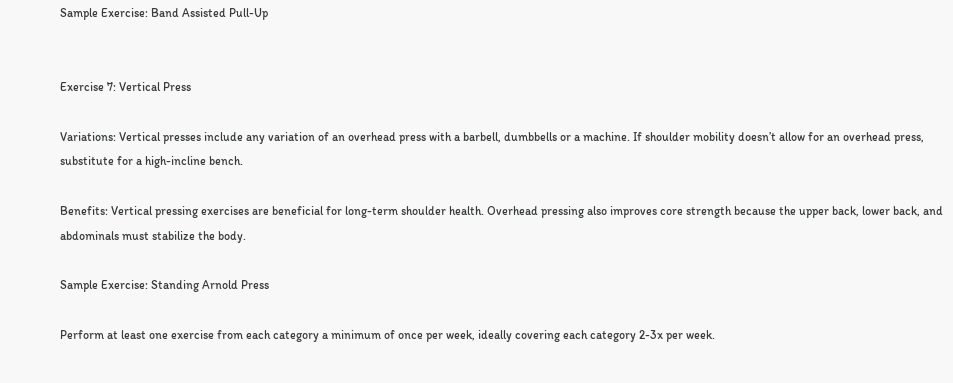Sample Exercise: Band Assisted Pull-Up


Exercise 7: Vertical Press

Variations: Vertical presses include any variation of an overhead press with a barbell, dumbbells or a machine. If shoulder mobility doesn’t allow for an overhead press, substitute for a high-incline bench.

Benefits: Vertical pressing exercises are beneficial for long-term shoulder health. Overhead pressing also improves core strength because the upper back, lower back, and abdominals must stabilize the body.

Sample Exercise: Standing Arnold Press

Perform at least one exercise from each category a minimum of once per week, ideally covering each category 2-3x per week.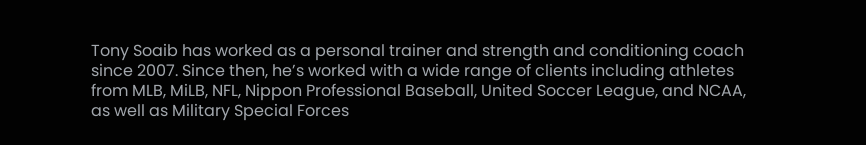Tony Soaib has worked as a personal trainer and strength and conditioning coach since 2007. Since then, he’s worked with a wide range of clients including athletes from MLB, MiLB, NFL, Nippon Professional Baseball, United Soccer League, and NCAA, as well as Military Special Forces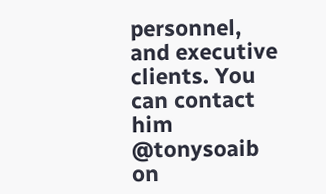personnel, and executive clients. You can contact him @tonysoaib on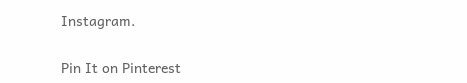Instagram.

Pin It on Pinterest